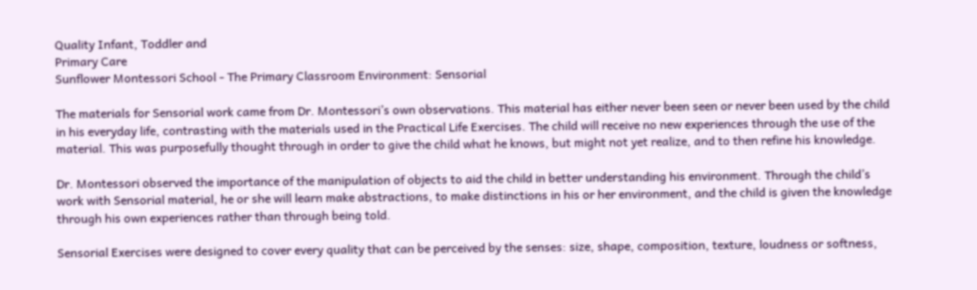Quality Infant, Toddler and
Primary Care
Sunflower Montessori School - The Primary Classroom Environment: Sensorial

The materials for Sensorial work came from Dr. Montessori’s own observations. This material has either never been seen or never been used by the child in his everyday life, contrasting with the materials used in the Practical Life Exercises. The child will receive no new experiences through the use of the material. This was purposefully thought through in order to give the child what he knows, but might not yet realize, and to then refine his knowledge.

Dr. Montessori observed the importance of the manipulation of objects to aid the child in better understanding his environment. Through the child’s work with Sensorial material, he or she will learn make abstractions, to make distinctions in his or her environment, and the child is given the knowledge through his own experiences rather than through being told.

Sensorial Exercises were designed to cover every quality that can be perceived by the senses: size, shape, composition, texture, loudness or softness,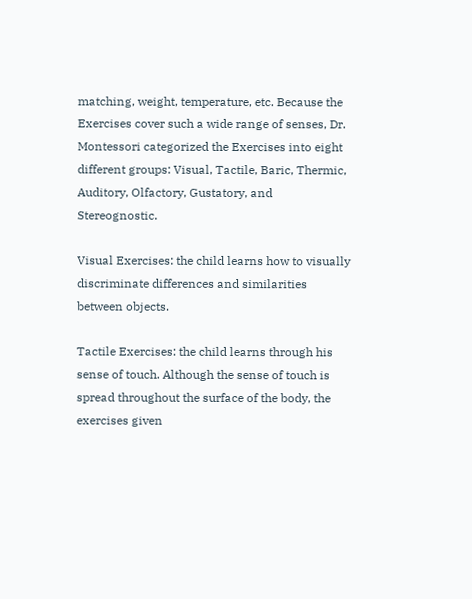matching, weight, temperature, etc. Because the Exercises cover such a wide range of senses, Dr. Montessori categorized the Exercises into eight different groups: Visual, Tactile, Baric, Thermic, Auditory, Olfactory, Gustatory, and Stereognostic.

Visual Exercises: the child learns how to visually discriminate differences and similarities between objects.

Tactile Exercises: the child learns through his sense of touch. Although the sense of touch is spread throughout the surface of the body, the exercises given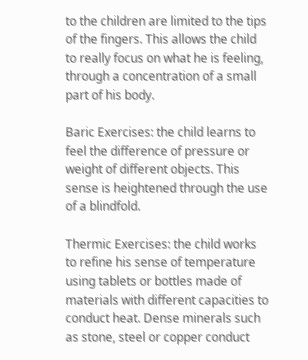to the children are limited to the tips of the fingers. This allows the child to really focus on what he is feeling, through a concentration of a small part of his body.

Baric Exercises: the child learns to feel the difference of pressure or weight of different objects. This sense is heightened through the use of a blindfold.

Thermic Exercises: the child works to refine his sense of temperature using tablets or bottles made of materials with different capacities to conduct heat. Dense minerals such as stone, steel or copper conduct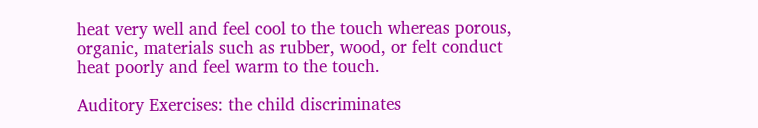heat very well and feel cool to the touch whereas porous, organic, materials such as rubber, wood, or felt conduct heat poorly and feel warm to the touch.

Auditory Exercises: the child discriminates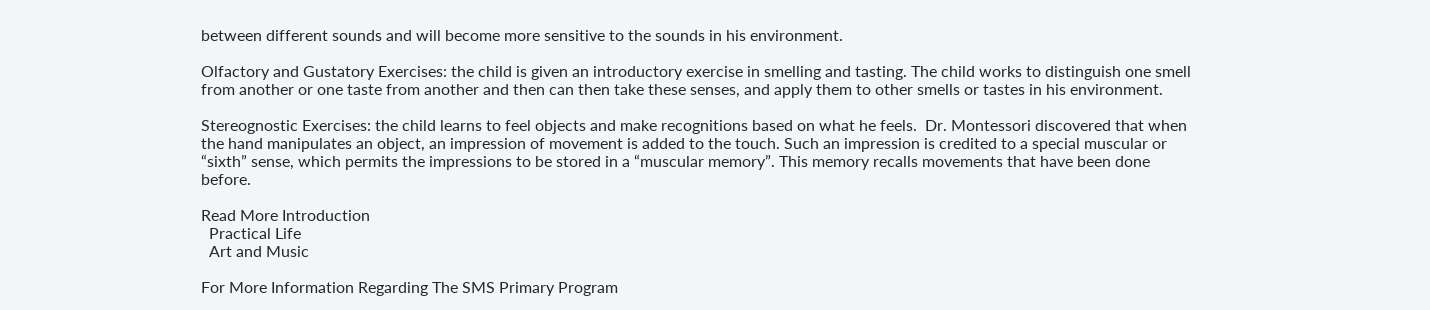between different sounds and will become more sensitive to the sounds in his environment.

Olfactory and Gustatory Exercises: the child is given an introductory exercise in smelling and tasting. The child works to distinguish one smell from another or one taste from another and then can then take these senses, and apply them to other smells or tastes in his environment.

Stereognostic Exercises: the child learns to feel objects and make recognitions based on what he feels.  Dr. Montessori discovered that when the hand manipulates an object, an impression of movement is added to the touch. Such an impression is credited to a special muscular or “sixth” sense, which permits the impressions to be stored in a “muscular memory”. This memory recalls movements that have been done before.

Read More Introduction
  Practical Life
  Art and Music

For More Information Regarding The SMS Primary Program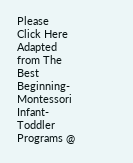Please Click Here
Adapted from The Best Beginning- Montessori Infant-Toddler Programs @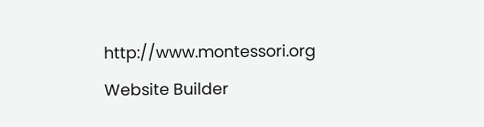http://www.montessori.org
Website Builder